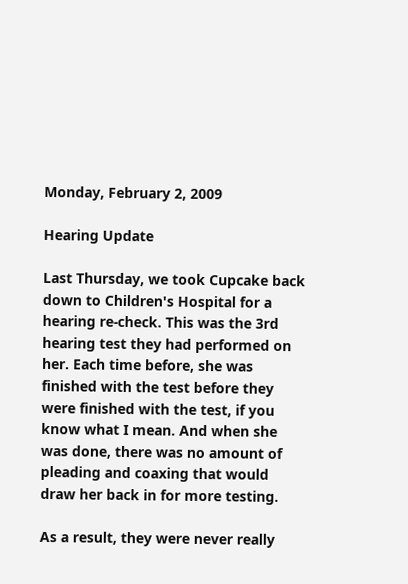Monday, February 2, 2009

Hearing Update

Last Thursday, we took Cupcake back down to Children's Hospital for a hearing re-check. This was the 3rd hearing test they had performed on her. Each time before, she was finished with the test before they were finished with the test, if you know what I mean. And when she was done, there was no amount of pleading and coaxing that would draw her back in for more testing.

As a result, they were never really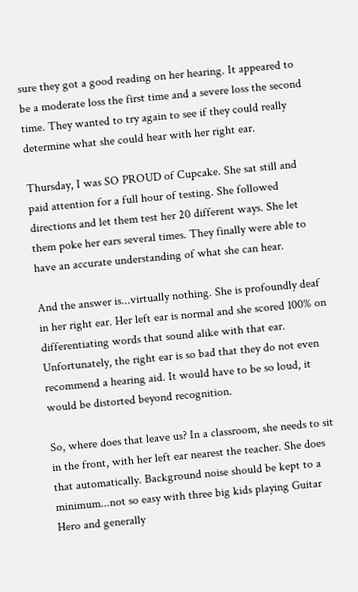sure they got a good reading on her hearing. It appeared to be a moderate loss the first time and a severe loss the second time. They wanted to try again to see if they could really determine what she could hear with her right ear.

Thursday, I was SO PROUD of Cupcake. She sat still and paid attention for a full hour of testing. She followed directions and let them test her 20 different ways. She let them poke her ears several times. They finally were able to have an accurate understanding of what she can hear.

And the answer is...virtually nothing. She is profoundly deaf in her right ear. Her left ear is normal and she scored 100% on differentiating words that sound alike with that ear. Unfortunately, the right ear is so bad that they do not even recommend a hearing aid. It would have to be so loud, it would be distorted beyond recognition.

So, where does that leave us? In a classroom, she needs to sit in the front, with her left ear nearest the teacher. She does that automatically. Background noise should be kept to a minimum...not so easy with three big kids playing Guitar Hero and generally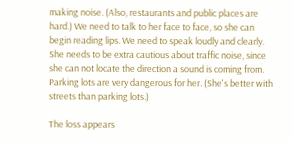making noise. (Also, restaurants and public places are hard.) We need to talk to her face to face, so she can begin reading lips. We need to speak loudly and clearly. She needs to be extra cautious about traffic noise, since she can not locate the direction a sound is coming from. Parking lots are very dangerous for her. (She's better with streets than parking lots.)

The loss appears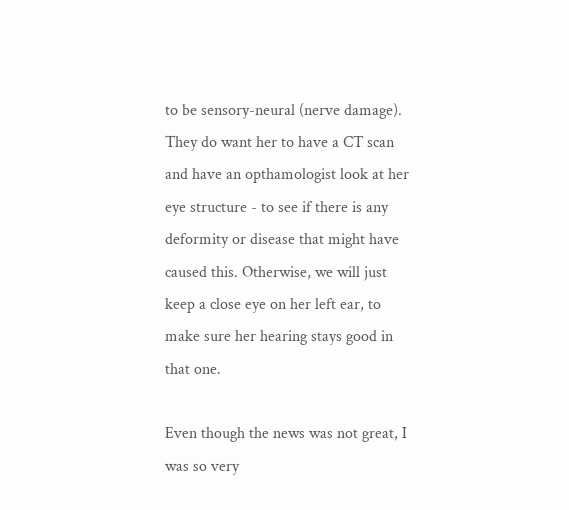to be sensory-neural (nerve damage). They do want her to have a CT scan and have an opthamologist look at her eye structure - to see if there is any deformity or disease that might have caused this. Otherwise, we will just keep a close eye on her left ear, to make sure her hearing stays good in that one.

Even though the news was not great, I was so very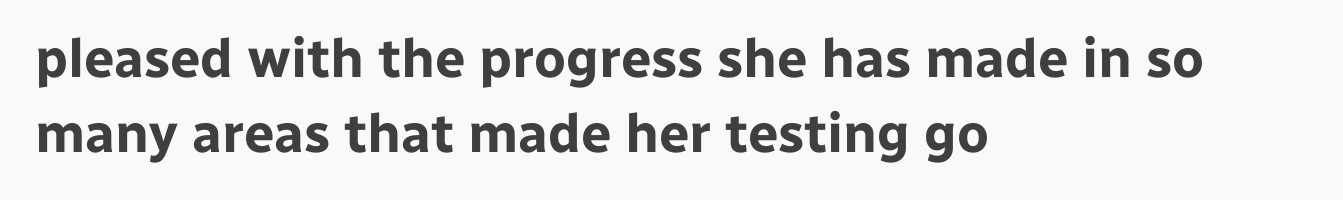pleased with the progress she has made in so many areas that made her testing go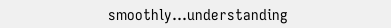smoothly...understanding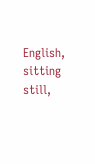English, sitting still,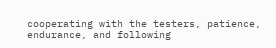cooperating with the testers, patience, endurance, and following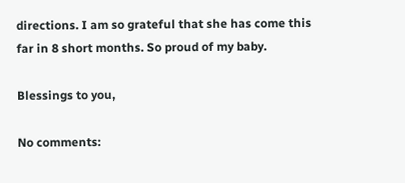directions. I am so grateful that she has come this far in 8 short months. So proud of my baby.

Blessings to you,

No comments: